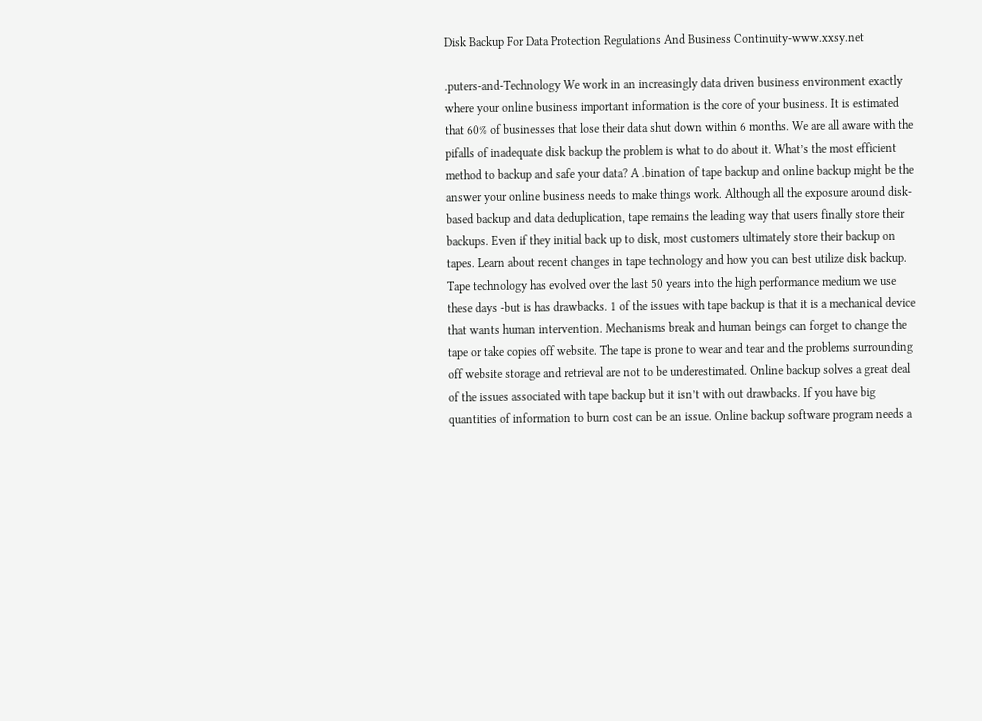Disk Backup For Data Protection Regulations And Business Continuity-www.xxsy.net

.puters-and-Technology We work in an increasingly data driven business environment exactly where your online business important information is the core of your business. It is estimated that 60% of businesses that lose their data shut down within 6 months. We are all aware with the pifalls of inadequate disk backup the problem is what to do about it. What’s the most efficient method to backup and safe your data? A .bination of tape backup and online backup might be the answer your online business needs to make things work. Although all the exposure around disk-based backup and data deduplication, tape remains the leading way that users finally store their backups. Even if they initial back up to disk, most customers ultimately store their backup on tapes. Learn about recent changes in tape technology and how you can best utilize disk backup. Tape technology has evolved over the last 50 years into the high performance medium we use these days -but is has drawbacks. 1 of the issues with tape backup is that it is a mechanical device that wants human intervention. Mechanisms break and human beings can forget to change the tape or take copies off website. The tape is prone to wear and tear and the problems surrounding off website storage and retrieval are not to be underestimated. Online backup solves a great deal of the issues associated with tape backup but it isn’t with out drawbacks. If you have big quantities of information to burn cost can be an issue. Online backup software program needs a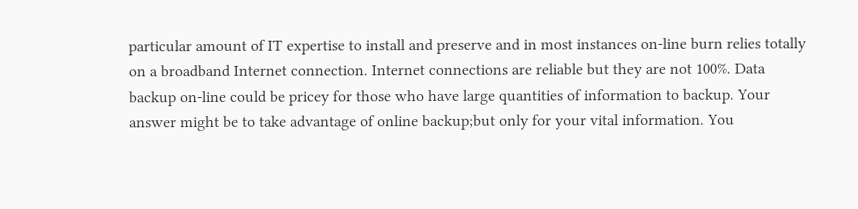particular amount of IT expertise to install and preserve and in most instances on-line burn relies totally on a broadband Internet connection. Internet connections are reliable but they are not 100%. Data backup on-line could be pricey for those who have large quantities of information to backup. Your answer might be to take advantage of online backup;but only for your vital information. You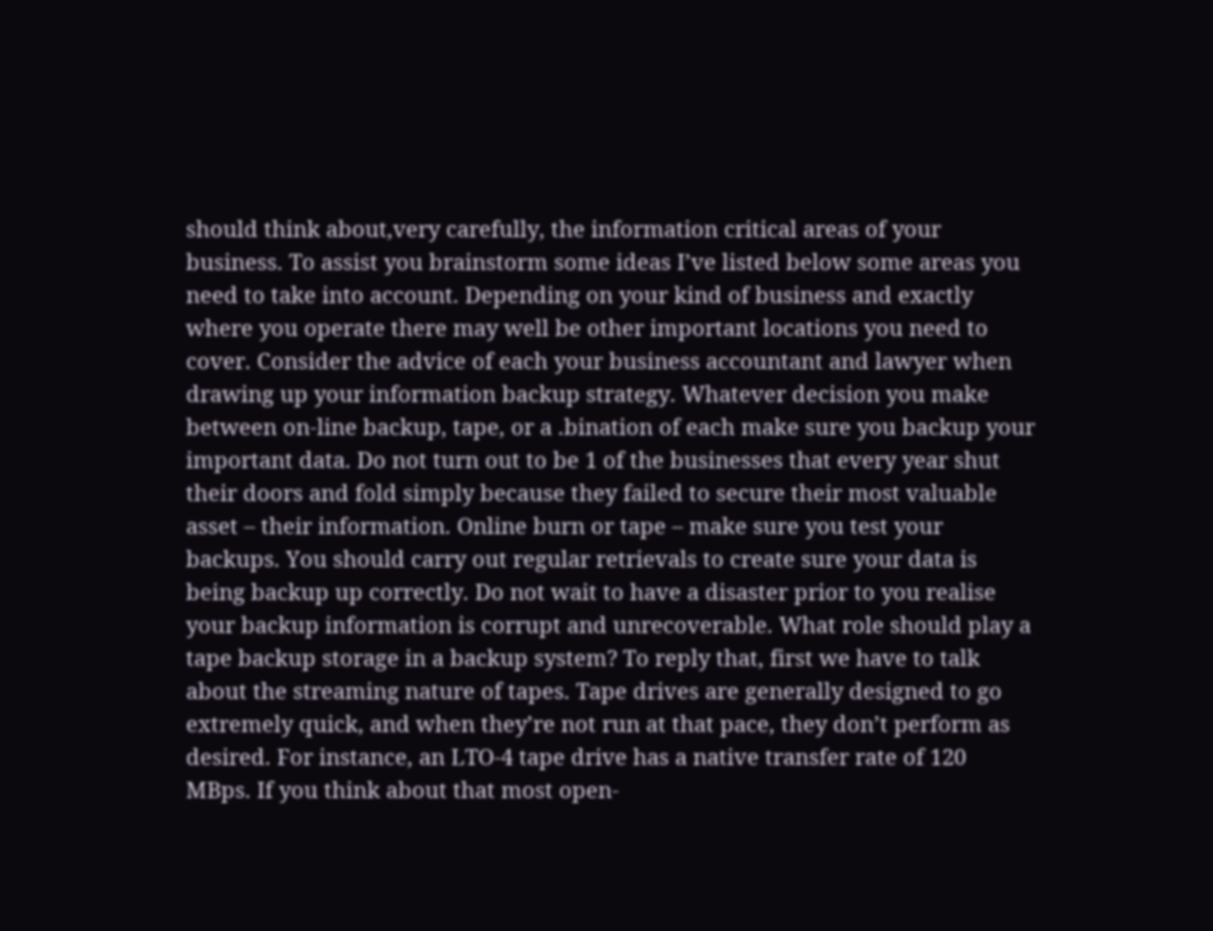should think about,very carefully, the information critical areas of your business. To assist you brainstorm some ideas I’ve listed below some areas you need to take into account. Depending on your kind of business and exactly where you operate there may well be other important locations you need to cover. Consider the advice of each your business accountant and lawyer when drawing up your information backup strategy. Whatever decision you make between on-line backup, tape, or a .bination of each make sure you backup your important data. Do not turn out to be 1 of the businesses that every year shut their doors and fold simply because they failed to secure their most valuable asset – their information. Online burn or tape – make sure you test your backups. You should carry out regular retrievals to create sure your data is being backup up correctly. Do not wait to have a disaster prior to you realise your backup information is corrupt and unrecoverable. What role should play a tape backup storage in a backup system? To reply that, first we have to talk about the streaming nature of tapes. Tape drives are generally designed to go extremely quick, and when they’re not run at that pace, they don’t perform as desired. For instance, an LTO-4 tape drive has a native transfer rate of 120 MBps. If you think about that most open-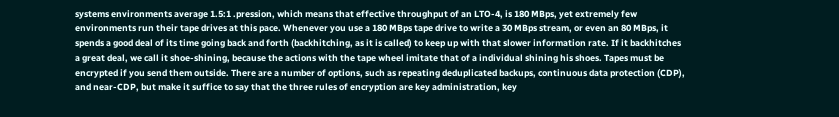systems environments average 1.5:1 .pression, which means that effective throughput of an LTO-4, is 180 MBps, yet extremely few environments run their tape drives at this pace. Whenever you use a 180 MBps tape drive to write a 30 MBps stream, or even an 80 MBps, it spends a good deal of its time going back and forth (backhitching, as it is called) to keep up with that slower information rate. If it backhitches a great deal, we call it shoe-shining, because the actions with the tape wheel imitate that of a individual shining his shoes. Tapes must be encrypted if you send them outside. There are a number of options, such as repeating deduplicated backups, continuous data protection (CDP), and near-CDP, but make it suffice to say that the three rules of encryption are key administration, key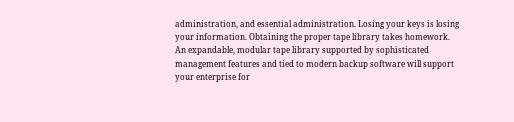administration, and essential administration. Losing your keys is losing your information. Obtaining the proper tape library takes homework. An expandable, modular tape library supported by sophisticated management features and tied to modern backup software will support your enterprise for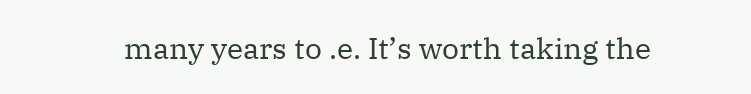many years to .e. It’s worth taking the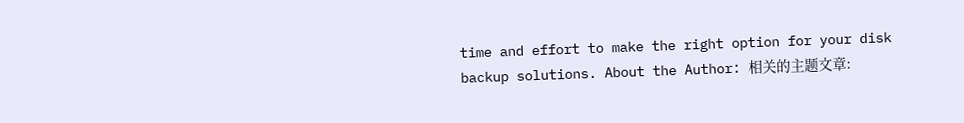time and effort to make the right option for your disk backup solutions. About the Author: 相关的主题文章: